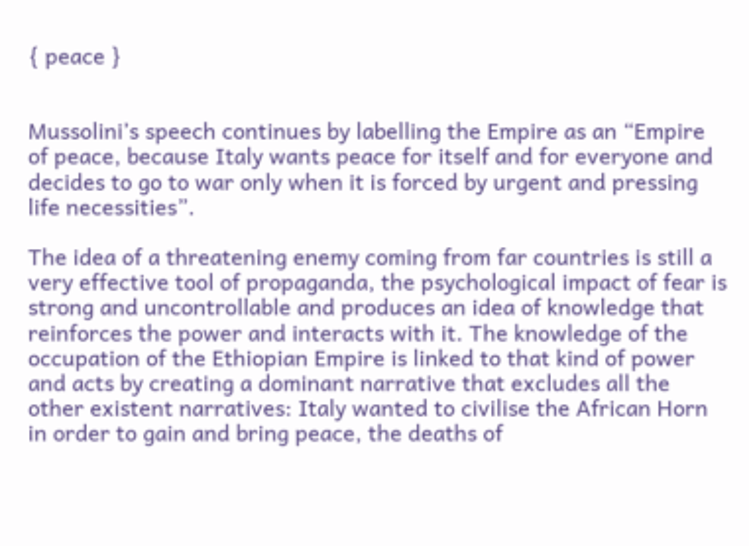{ peace }


Mussolini’s speech continues by labelling the Empire as an “Empire of peace, because Italy wants peace for itself and for everyone and decides to go to war only when it is forced by urgent and pressing life necessities”.

The idea of a threatening enemy coming from far countries is still a very effective tool of propaganda, the psychological impact of fear is strong and uncontrollable and produces an idea of knowledge that reinforces the power and interacts with it. The knowledge of the occupation of the Ethiopian Empire is linked to that kind of power and acts by creating a dominant narrative that excludes all the other existent narratives: Italy wanted to civilise the African Horn in order to gain and bring peace, the deaths of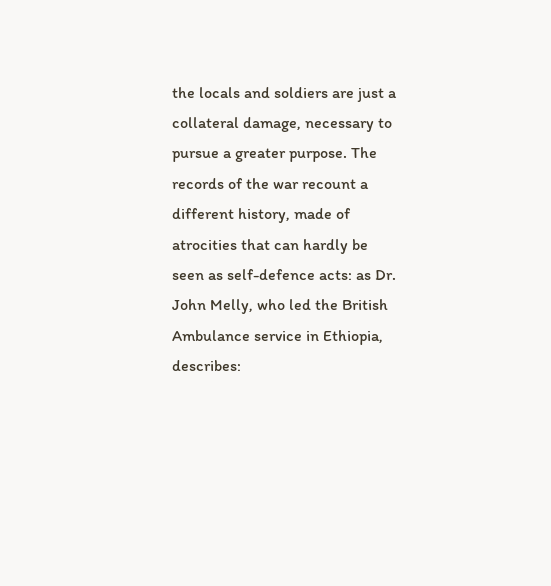the locals and soldiers are just a collateral damage, necessary to pursue a greater purpose. The records of the war recount a different history, made of atrocities that can hardly be seen as self-defence acts: as Dr. John Melly, who led the British Ambulance service in Ethiopia, describes: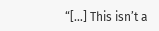“[…] This isn’t a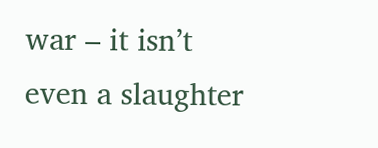war – it isn’t even a slaughter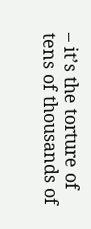– it’s the torture of tens of thousands of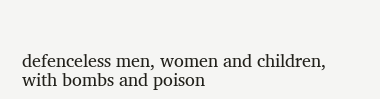defenceless men, women and children, with bombs and poison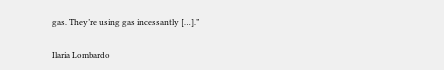gas. They’re using gas incessantly […].”


Ilaria Lombardo